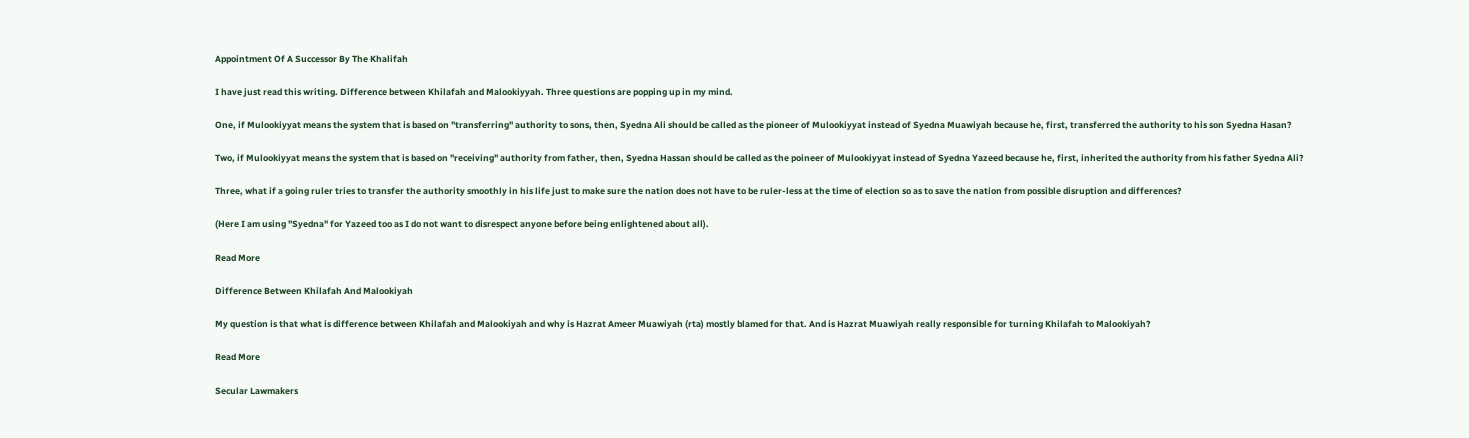Appointment Of A Successor By The Khalifah

I have just read this writing. Difference between Khilafah and Malookiyyah. Three questions are popping up in my mind.

One, if Mulookiyyat means the system that is based on "transferring" authority to sons, then, Syedna Ali should be called as the pioneer of Mulookiyyat instead of Syedna Muawiyah because he, first, transferred the authority to his son Syedna Hasan?

Two, if Mulookiyyat means the system that is based on "receiving" authority from father, then, Syedna Hassan should be called as the poineer of Mulookiyyat instead of Syedna Yazeed because he, first, inherited the authority from his father Syedna Ali?

Three, what if a going ruler tries to transfer the authority smoothly in his life just to make sure the nation does not have to be ruler-less at the time of election so as to save the nation from possible disruption and differences?

(Here I am using "Syedna" for Yazeed too as I do not want to disrespect anyone before being enlightened about all).

Read More

Difference Between Khilafah And Malookiyah

My question is that what is difference between Khilafah and Malookiyah and why is Hazrat Ameer Muawiyah (rta) mostly blamed for that. And is Hazrat Muawiyah really responsible for turning Khilafah to Malookiyah?

Read More

Secular Lawmakers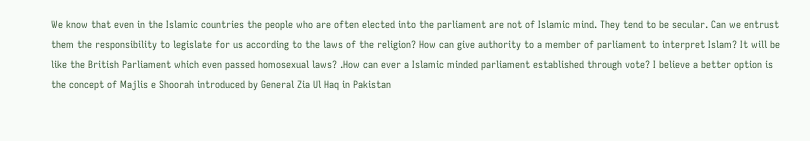We know that even in the Islamic countries the people who are often elected into the parliament are not of Islamic mind. They tend to be secular. Can we entrust them the responsibility to legislate for us according to the laws of the religion? How can give authority to a member of parliament to interpret Islam? It will be like the British Parliament which even passed homosexual laws? .How can ever a Islamic minded parliament established through vote? I believe a better option is the concept of Majlis e Shoorah introduced by General Zia Ul Haq in Pakistan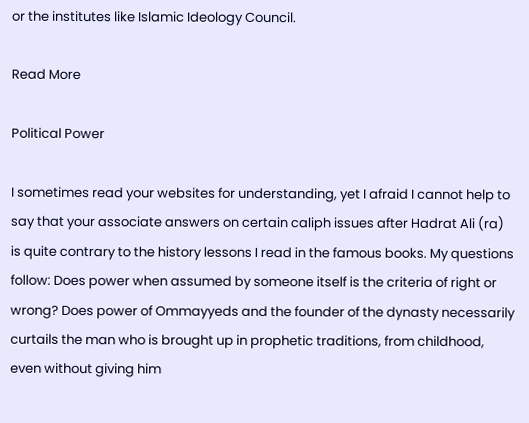or the institutes like Islamic Ideology Council.

Read More

Political Power

I sometimes read your websites for understanding, yet I afraid I cannot help to say that your associate answers on certain caliph issues after Hadrat Ali (ra) is quite contrary to the history lessons I read in the famous books. My questions follow: Does power when assumed by someone itself is the criteria of right or wrong? Does power of Ommayyeds and the founder of the dynasty necessarily curtails the man who is brought up in prophetic traditions, from childhood, even without giving him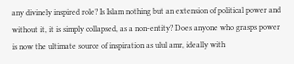any divinely inspired role? Is Islam nothing but an extension of political power and without it, it is simply collapsed, as a non-entity? Does anyone who grasps power is now the ultimate source of inspiration as ulul amr, ideally with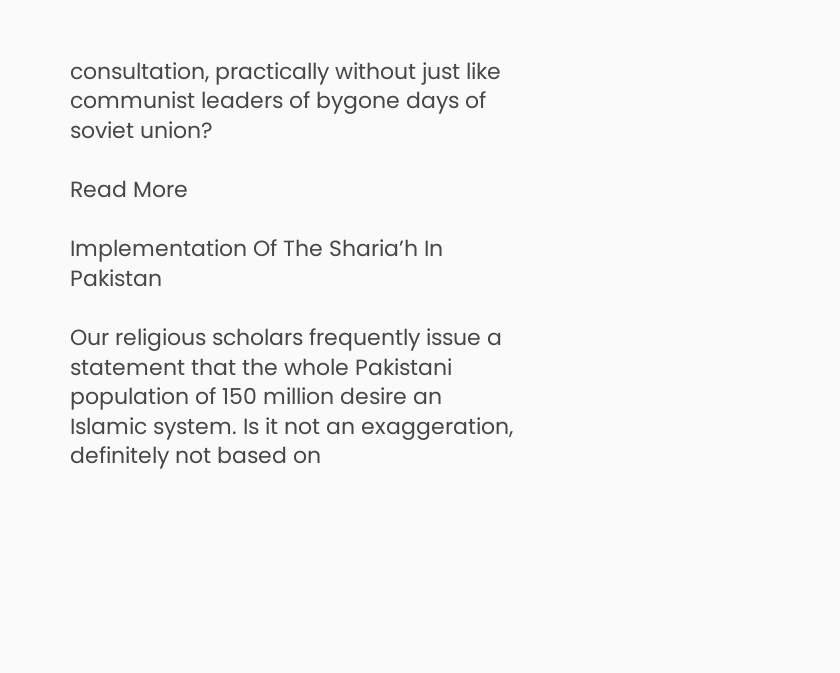consultation, practically without just like communist leaders of bygone days of soviet union?

Read More

Implementation Of The Sharia’h In Pakistan

Our religious scholars frequently issue a statement that the whole Pakistani population of 150 million desire an Islamic system. Is it not an exaggeration, definitely not based on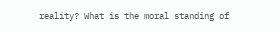reality? What is the moral standing of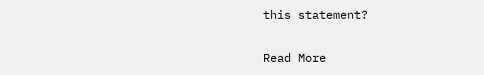this statement?

Read More